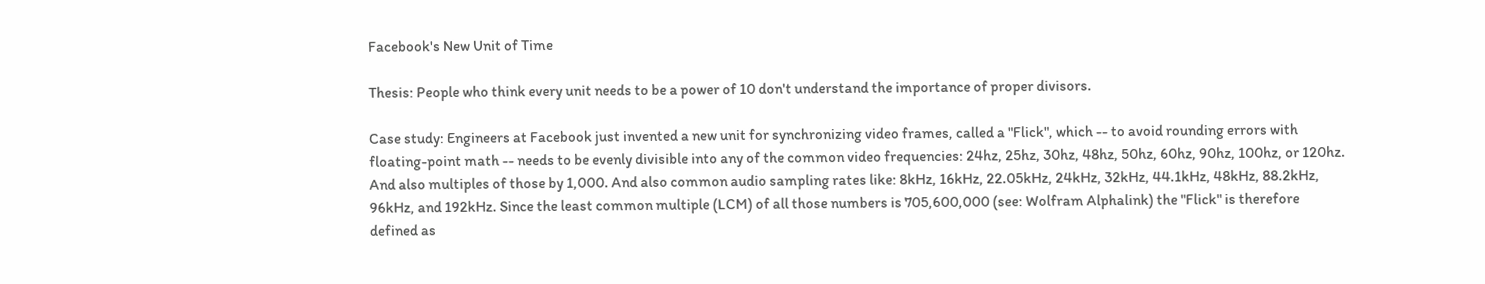Facebook's New Unit of Time

Thesis: People who think every unit needs to be a power of 10 don't understand the importance of proper divisors.

Case study: Engineers at Facebook just invented a new unit for synchronizing video frames, called a "Flick", which -- to avoid rounding errors with floating-point math -- needs to be evenly divisible into any of the common video frequencies: 24hz, 25hz, 30hz, 48hz, 50hz, 60hz, 90hz, 100hz, or 120hz. And also multiples of those by 1,000. And also common audio sampling rates like: 8kHz, 16kHz, 22.05kHz, 24kHz, 32kHz, 44.1kHz, 48kHz, 88.2kHz, 96kHz, and 192kHz. Since the least common multiple (LCM) of all those numbers is 705,600,000 (see: Wolfram Alphalink) the "Flick" is therefore defined as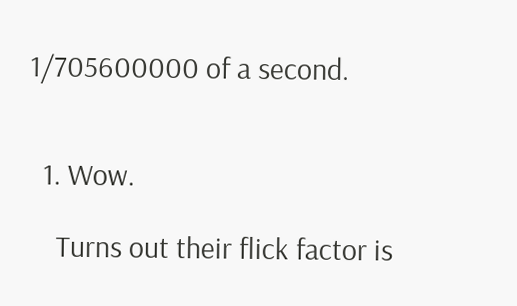1/705600000 of a second.


  1. Wow.

    Turns out their flick factor is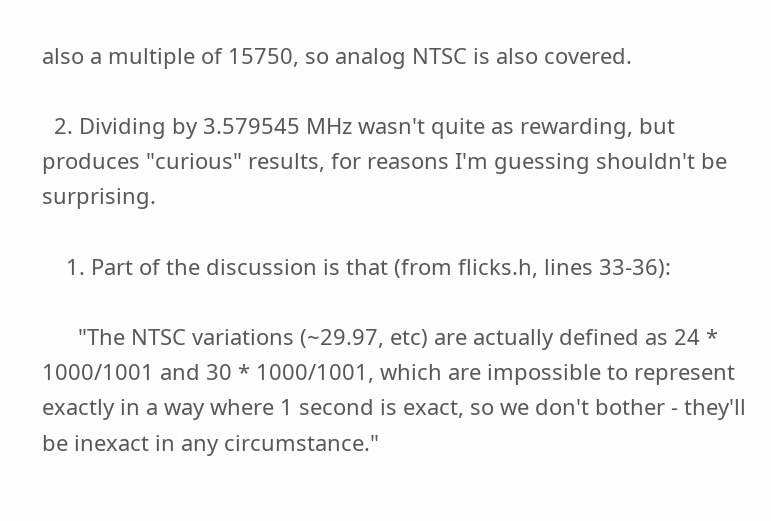also a multiple of 15750, so analog NTSC is also covered.

  2. Dividing by 3.579545 MHz wasn't quite as rewarding, but produces "curious" results, for reasons I'm guessing shouldn't be surprising.

    1. Part of the discussion is that (from flicks.h, lines 33-36):

      "The NTSC variations (~29.97, etc) are actually defined as 24 * 1000/1001 and 30 * 1000/1001, which are impossible to represent exactly in a way where 1 second is exact, so we don't bother - they'll be inexact in any circumstance."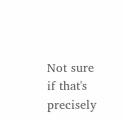Not sure if that's precisely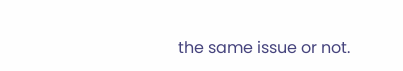the same issue or not.